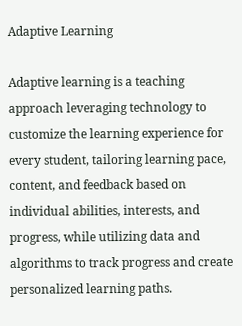Adaptive Learning

Adaptive learning is a teaching approach leveraging technology to customize the learning experience for every student, tailoring learning pace, content, and feedback based on individual abilities, interests, and progress, while utilizing data and algorithms to track progress and create personalized learning paths.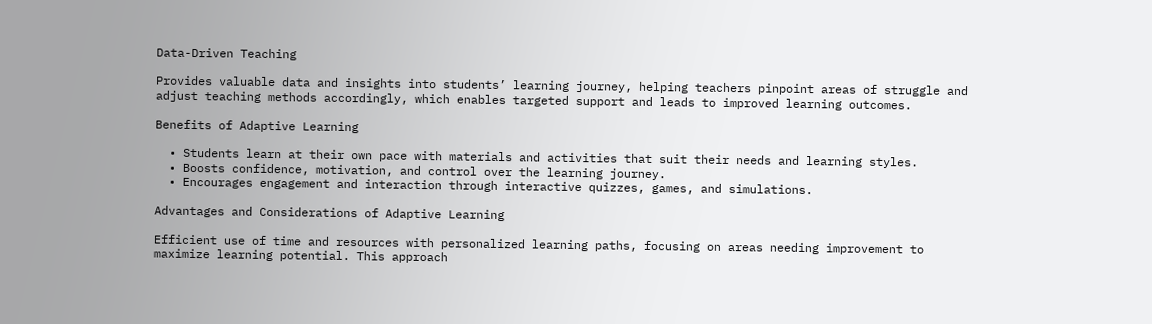Data-Driven Teaching

Provides valuable data and insights into students’ learning journey, helping teachers pinpoint areas of struggle and adjust teaching methods accordingly, which enables targeted support and leads to improved learning outcomes.

Benefits of Adaptive Learning

  • Students learn at their own pace with materials and activities that suit their needs and learning styles.
  • Boosts confidence, motivation, and control over the learning journey.
  • Encourages engagement and interaction through interactive quizzes, games, and simulations.

Advantages and Considerations of Adaptive Learning

Efficient use of time and resources with personalized learning paths, focusing on areas needing improvement to maximize learning potential. This approach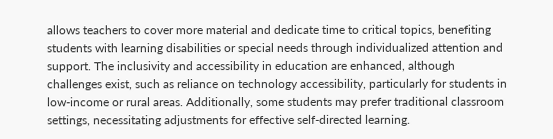allows teachers to cover more material and dedicate time to critical topics, benefiting students with learning disabilities or special needs through individualized attention and support. The inclusivity and accessibility in education are enhanced, although challenges exist, such as reliance on technology accessibility, particularly for students in low-income or rural areas. Additionally, some students may prefer traditional classroom settings, necessitating adjustments for effective self-directed learning.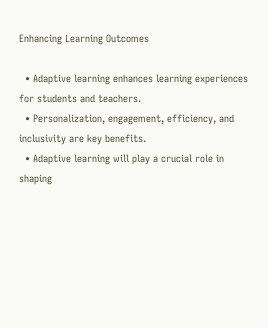Enhancing Learning Outcomes

  • Adaptive learning enhances learning experiences for students and teachers.
  • Personalization, engagement, efficiency, and inclusivity are key benefits.
  • Adaptive learning will play a crucial role in shaping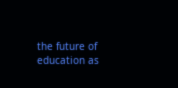the future of education as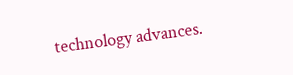technology advances.